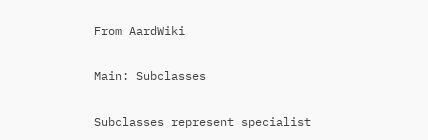From AardWiki

Main: Subclasses

Subclasses represent specialist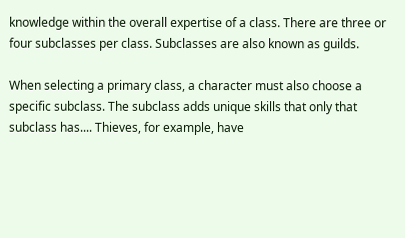knowledge within the overall expertise of a class. There are three or four subclasses per class. Subclasses are also known as guilds.

When selecting a primary class, a character must also choose a specific subclass. The subclass adds unique skills that only that subclass has.... Thieves, for example, have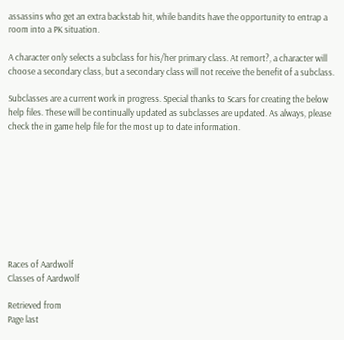assassins who get an extra backstab hit, while bandits have the opportunity to entrap a room into a PK situation.

A character only selects a subclass for his/her primary class. At remort?, a character will choose a secondary class, but a secondary class will not receive the benefit of a subclass.

Subclasses are a current work in progress. Special thanks to Scars for creating the below help files. These will be continually updated as subclasses are updated. As always, please check the in game help file for the most up to date information.









Races of Aardwolf
Classes of Aardwolf

Retrieved from
Page last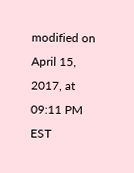modified on April 15, 2017, at 09:11 PM EST